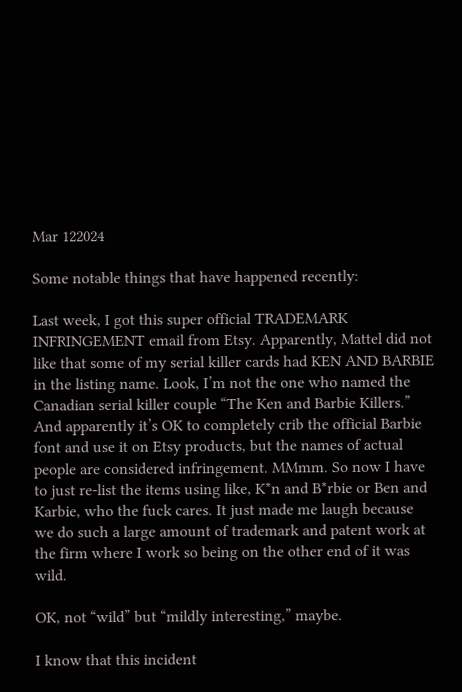Mar 122024

Some notable things that have happened recently:

Last week, I got this super official TRADEMARK INFRINGEMENT email from Etsy. Apparently, Mattel did not like that some of my serial killer cards had KEN AND BARBIE in the listing name. Look, I’m not the one who named the Canadian serial killer couple “The Ken and Barbie Killers.” And apparently it’s OK to completely crib the official Barbie font and use it on Etsy products, but the names of actual people are considered infringement. MMmm. So now I have to just re-list the items using like, K*n and B*rbie or Ben and Karbie, who the fuck cares. It just made me laugh because we do such a large amount of trademark and patent work at the firm where I work so being on the other end of it was wild.

OK, not “wild” but “mildly interesting,” maybe.

I know that this incident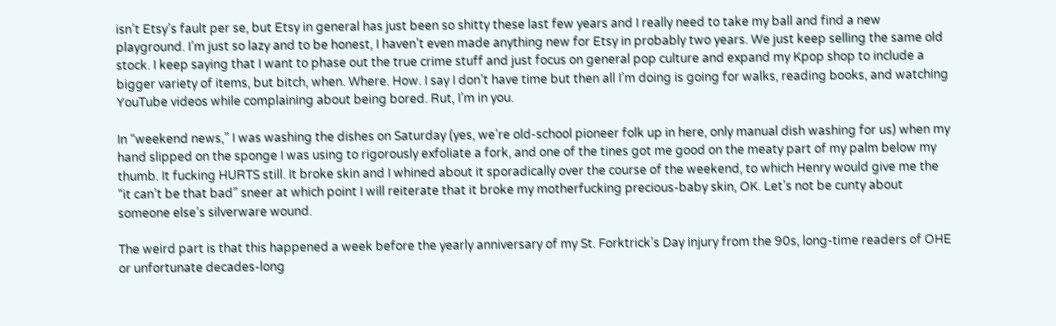isn’t Etsy’s fault per se, but Etsy in general has just been so shitty these last few years and I really need to take my ball and find a new playground. I’m just so lazy and to be honest, I haven’t even made anything new for Etsy in probably two years. We just keep selling the same old stock. I keep saying that I want to phase out the true crime stuff and just focus on general pop culture and expand my Kpop shop to include a bigger variety of items, but bitch, when. Where. How. I say I don’t have time but then all I’m doing is going for walks, reading books, and watching YouTube videos while complaining about being bored. Rut, I’m in you.

In “weekend news,” I was washing the dishes on Saturday (yes, we’re old-school pioneer folk up in here, only manual dish washing for us) when my hand slipped on the sponge I was using to rigorously exfoliate a fork, and one of the tines got me good on the meaty part of my palm below my thumb. It fucking HURTS still. It broke skin and I whined about it sporadically over the course of the weekend, to which Henry would give me the “it can’t be that bad” sneer at which point I will reiterate that it broke my motherfucking precious-baby skin, OK. Let’s not be cunty about someone else’s silverware wound.

The weird part is that this happened a week before the yearly anniversary of my St. Forktrick’s Day injury from the 90s, long-time readers of OHE or unfortunate decades-long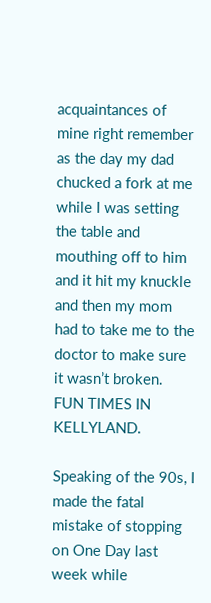acquaintances of mine right remember as the day my dad chucked a fork at me while I was setting the table and mouthing off to him and it hit my knuckle and then my mom had to take me to the doctor to make sure it wasn’t broken. FUN TIMES IN KELLYLAND.

Speaking of the 90s, I made the fatal mistake of stopping on One Day last week while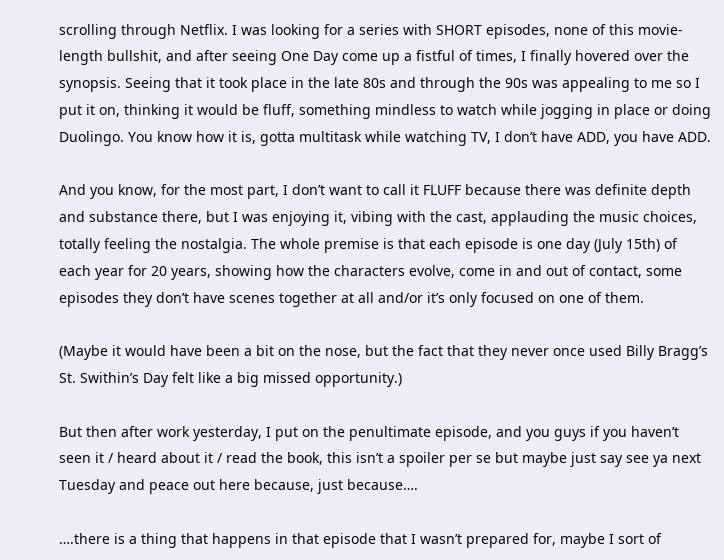scrolling through Netflix. I was looking for a series with SHORT episodes, none of this movie-length bullshit, and after seeing One Day come up a fistful of times, I finally hovered over the synopsis. Seeing that it took place in the late 80s and through the 90s was appealing to me so I put it on, thinking it would be fluff, something mindless to watch while jogging in place or doing Duolingo. You know how it is, gotta multitask while watching TV, I don’t have ADD, you have ADD.

And you know, for the most part, I don’t want to call it FLUFF because there was definite depth and substance there, but I was enjoying it, vibing with the cast, applauding the music choices, totally feeling the nostalgia. The whole premise is that each episode is one day (July 15th) of each year for 20 years, showing how the characters evolve, come in and out of contact, some episodes they don’t have scenes together at all and/or it’s only focused on one of them.

(Maybe it would have been a bit on the nose, but the fact that they never once used Billy Bragg’s St. Swithin’s Day felt like a big missed opportunity.)

But then after work yesterday, I put on the penultimate episode, and you guys if you haven’t seen it / heard about it / read the book, this isn’t a spoiler per se but maybe just say see ya next Tuesday and peace out here because, just because….

….there is a thing that happens in that episode that I wasn’t prepared for, maybe I sort of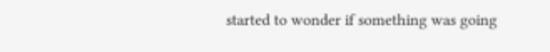started to wonder if something was going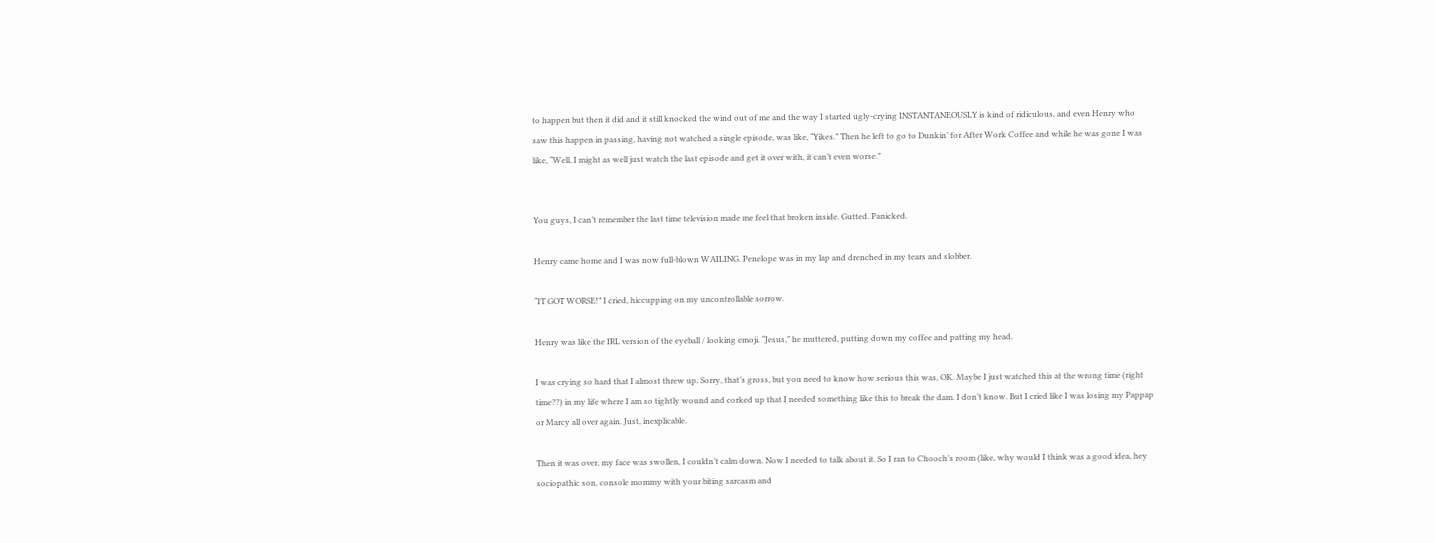to happen but then it did and it still knocked the wind out of me and the way I started ugly-crying INSTANTANEOUSLY is kind of ridiculous, and even Henry who saw this happen in passing, having not watched a single episode, was like, “Yikes.” Then he left to go to Dunkin’ for After Work Coffee and while he was gone I was like, “Well, I might as well just watch the last episode and get it over with, it can’t even worse.”


You guys, I can’t remember the last time television made me feel that broken inside. Gutted. Panicked.

Henry came home and I was now full-blown WAILING. Penelope was in my lap and drenched in my tears and slobber.

“IT GOT WORSE!” I cried, hiccupping on my uncontrollable sorrow.

Henry was like the IRL version of the eyeball / looking emoji. “Jesus,” he muttered, putting down my coffee and patting my head.

I was crying so hard that I almost threw up. Sorry, that’s gross, but you need to know how serious this was, OK. Maybe I just watched this at the wrong time (right time??) in my life where I am so tightly wound and corked up that I needed something like this to break the dam. I don’t know. But I cried like I was losing my Pappap or Marcy all over again. Just, inexplicable.

Then it was over, my face was swollen, I couldn’t calm down. Now I needed to talk about it. So I ran to Chooch’s room (like, why would I think was a good idea, hey sociopathic son, console mommy with your biting sarcasm and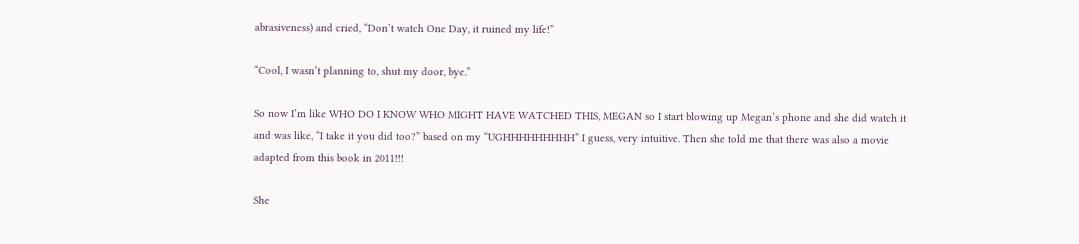abrasiveness) and cried, “Don’t watch One Day, it ruined my life!”

“Cool, I wasn’t planning to, shut my door, bye.”

So now I’m like WHO DO I KNOW WHO MIGHT HAVE WATCHED THIS, MEGAN so I start blowing up Megan’s phone and she did watch it and was like, “I take it you did too?” based on my “UGHHHHHHHHH” I guess, very intuitive. Then she told me that there was also a movie adapted from this book in 2011!!!

She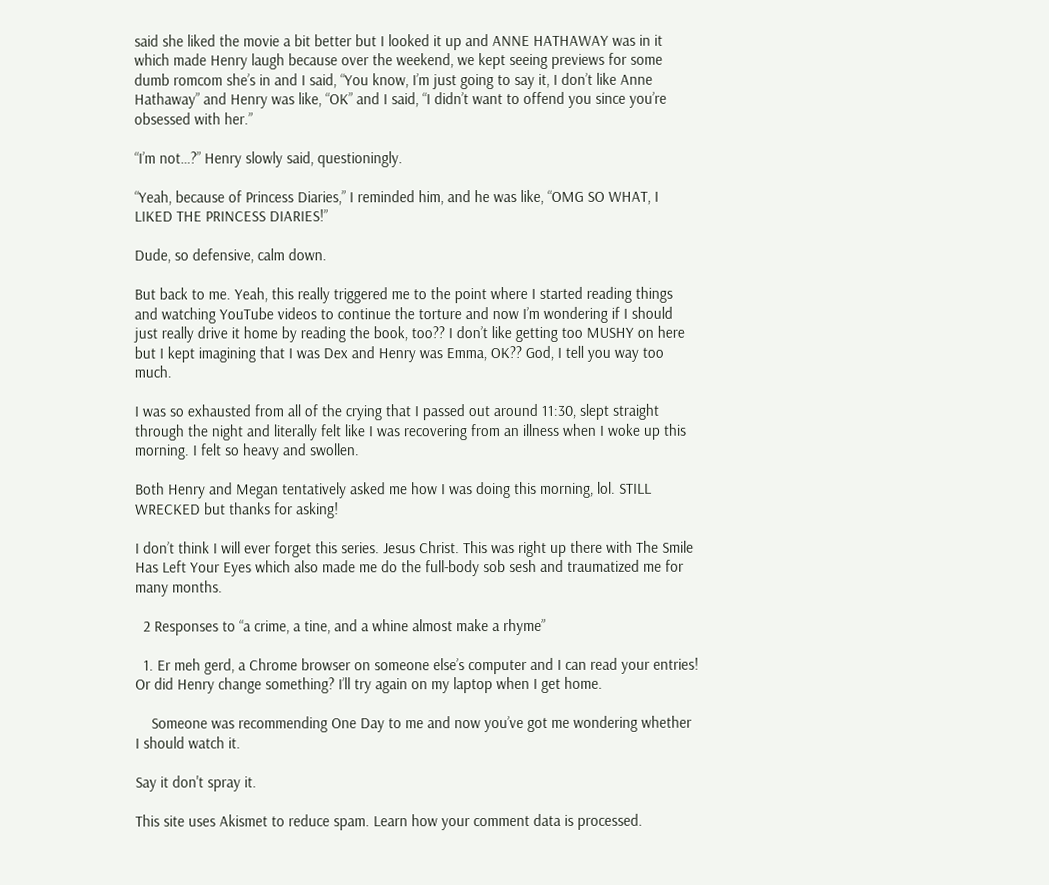said she liked the movie a bit better but I looked it up and ANNE HATHAWAY was in it which made Henry laugh because over the weekend, we kept seeing previews for some dumb romcom she’s in and I said, “You know, I’m just going to say it, I don’t like Anne Hathaway” and Henry was like, “OK” and I said, “I didn’t want to offend you since you’re obsessed with her.”

“I’m not…?” Henry slowly said, questioningly.

“Yeah, because of Princess Diaries,” I reminded him, and he was like, “OMG SO WHAT, I LIKED THE PRINCESS DIARIES!”

Dude, so defensive, calm down.

But back to me. Yeah, this really triggered me to the point where I started reading things and watching YouTube videos to continue the torture and now I’m wondering if I should just really drive it home by reading the book, too?? I don’t like getting too MUSHY on here but I kept imagining that I was Dex and Henry was Emma, OK?? God, I tell you way too much.

I was so exhausted from all of the crying that I passed out around 11:30, slept straight through the night and literally felt like I was recovering from an illness when I woke up this morning. I felt so heavy and swollen.

Both Henry and Megan tentatively asked me how I was doing this morning, lol. STILL WRECKED but thanks for asking!

I don’t think I will ever forget this series. Jesus Christ. This was right up there with The Smile Has Left Your Eyes which also made me do the full-body sob sesh and traumatized me for many months.

  2 Responses to “a crime, a tine, and a whine almost make a rhyme”

  1. Er meh gerd, a Chrome browser on someone else’s computer and I can read your entries! Or did Henry change something? I’ll try again on my laptop when I get home.

    Someone was recommending One Day to me and now you’ve got me wondering whether I should watch it.

Say it don't spray it.

This site uses Akismet to reduce spam. Learn how your comment data is processed.